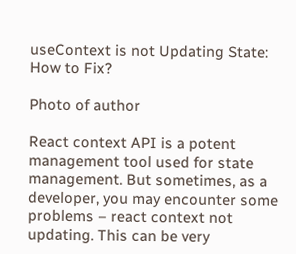useContext is not Updating State: How to Fix?

Photo of author

React context API is a potent management tool used for state management. But sometimes, as a developer, you may encounter some problems – react context not updating. This can be very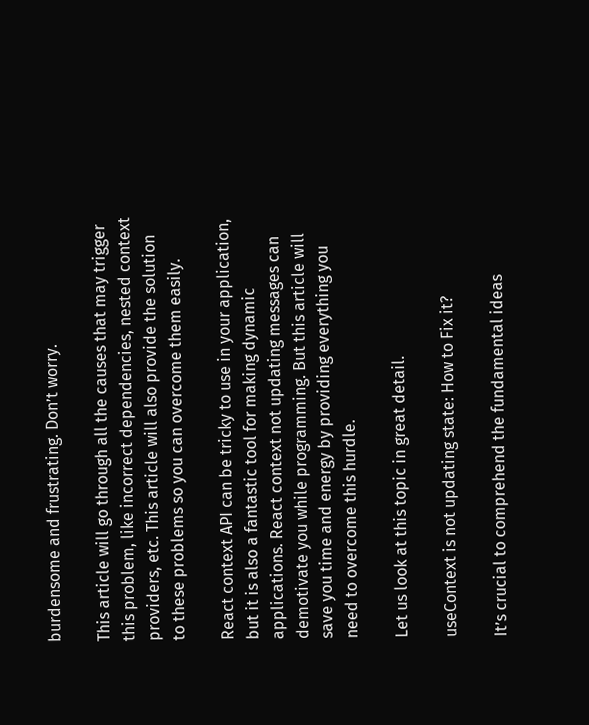burdensome and frustrating. Don’t worry.

This article will go through all the causes that may trigger this problem, like incorrect dependencies, nested context providers, etc. This article will also provide the solution to these problems so you can overcome them easily.

React context API can be tricky to use in your application, but it is also a fantastic tool for making dynamic applications. React context not updating messages can demotivate you while programming. But this article will save you time and energy by providing everything you need to overcome this hurdle.

Let us look at this topic in great detail.

useContext is not updating state: How to Fix it?

It’s crucial to comprehend the fundamental ideas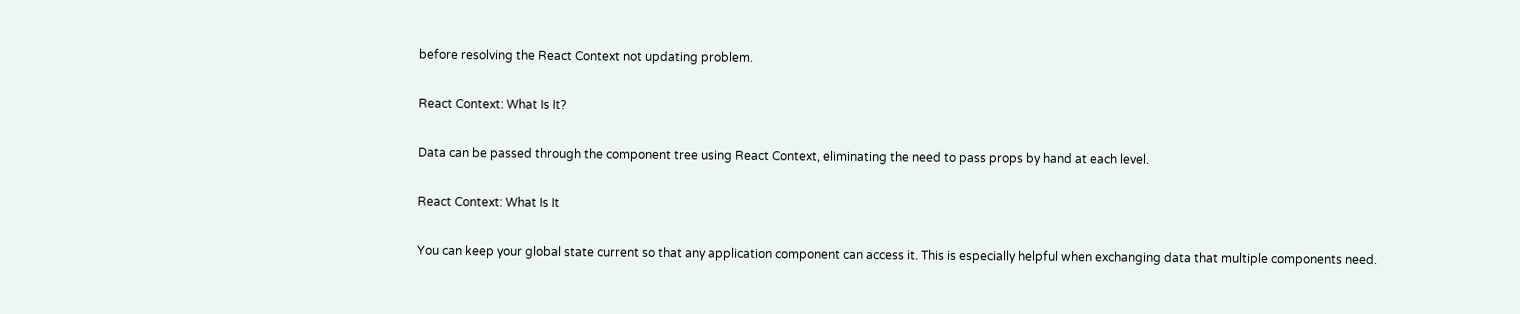before resolving the React Context not updating problem.

React Context: What Is It?

Data can be passed through the component tree using React Context, eliminating the need to pass props by hand at each level.

React Context: What Is It

You can keep your global state current so that any application component can access it. This is especially helpful when exchanging data that multiple components need.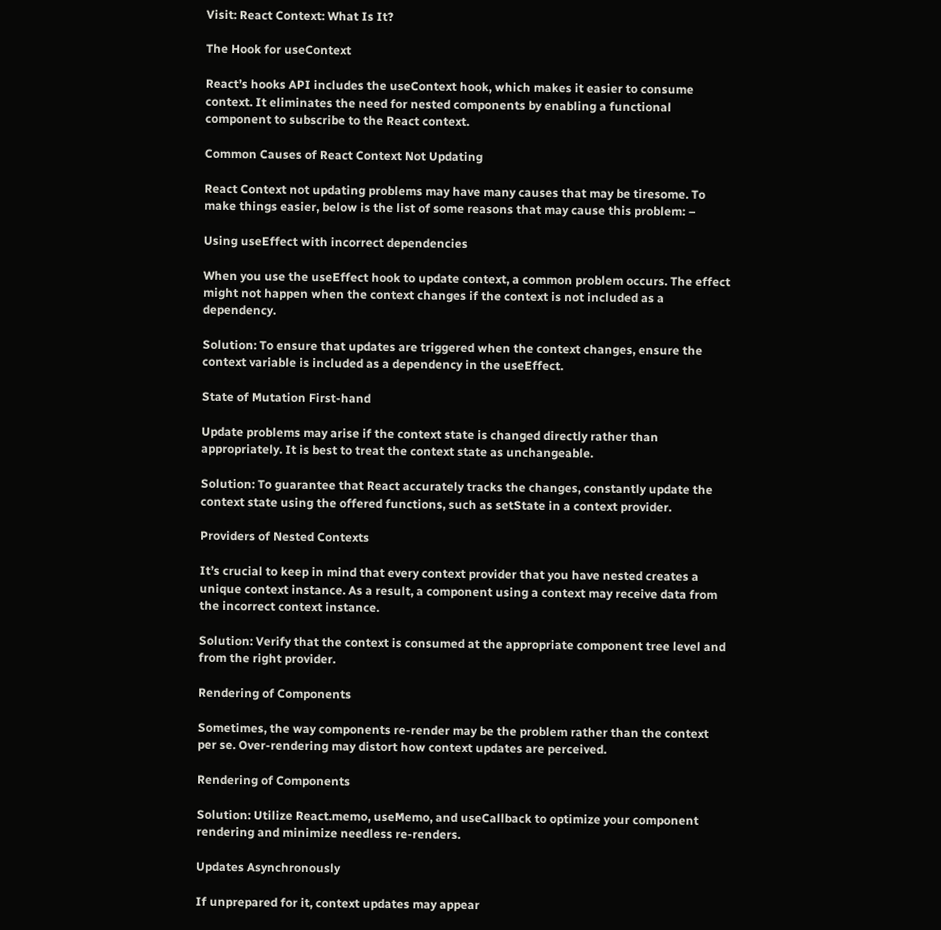Visit: React Context: What Is It?

The Hook for useContext

React’s hooks API includes the useContext hook, which makes it easier to consume context. It eliminates the need for nested components by enabling a functional component to subscribe to the React context.

Common Causes of React Context Not Updating

React Context not updating problems may have many causes that may be tiresome. To make things easier, below is the list of some reasons that may cause this problem: –

Using useEffect with incorrect dependencies

When you use the useEffect hook to update context, a common problem occurs. The effect might not happen when the context changes if the context is not included as a dependency.

Solution: To ensure that updates are triggered when the context changes, ensure the context variable is included as a dependency in the useEffect.

State of Mutation First-hand

Update problems may arise if the context state is changed directly rather than appropriately. It is best to treat the context state as unchangeable.

Solution: To guarantee that React accurately tracks the changes, constantly update the context state using the offered functions, such as setState in a context provider.

Providers of Nested Contexts

It’s crucial to keep in mind that every context provider that you have nested creates a unique context instance. As a result, a component using a context may receive data from the incorrect context instance.

Solution: Verify that the context is consumed at the appropriate component tree level and from the right provider.

Rendering of Components

Sometimes, the way components re-render may be the problem rather than the context per se. Over-rendering may distort how context updates are perceived.

Rendering of Components

Solution: Utilize React.memo, useMemo, and useCallback to optimize your component rendering and minimize needless re-renders.

Updates Asynchronously

If unprepared for it, context updates may appear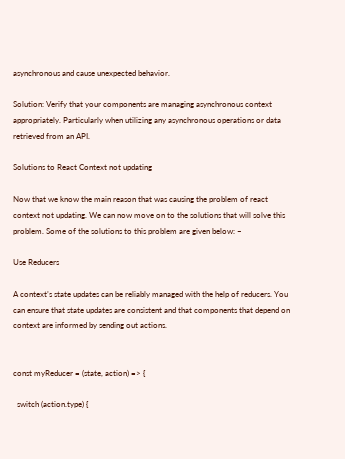asynchronous and cause unexpected behavior.

Solution: Verify that your components are managing asynchronous context appropriately. Particularly when utilizing any asynchronous operations or data retrieved from an API.

Solutions to React Context not updating

Now that we know the main reason that was causing the problem of react context not updating. We can now move on to the solutions that will solve this problem. Some of the solutions to this problem are given below: –

Use Reducers

A context’s state updates can be reliably managed with the help of reducers. You can ensure that state updates are consistent and that components that depend on context are informed by sending out actions.


const myReducer = (state, action) => {

  switch (action.type) {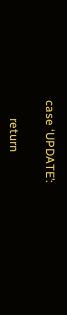case ‘UPDATE’:

      return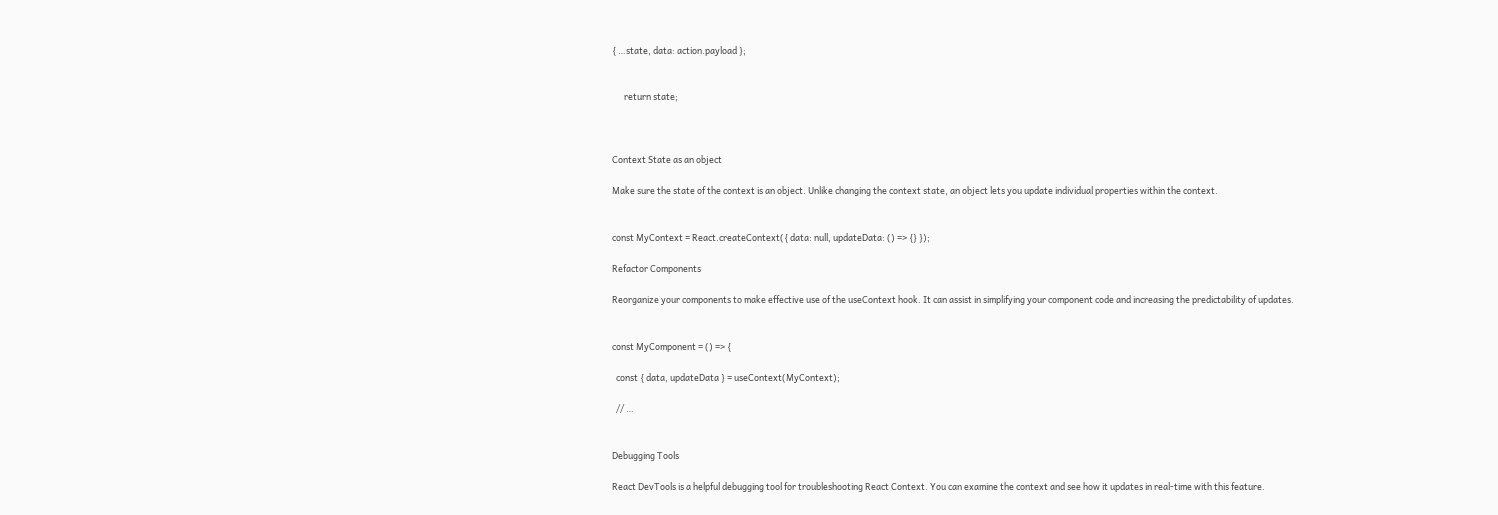{ …state, data: action.payload };


      return state;



Context State as an object

Make sure the state of the context is an object. Unlike changing the context state, an object lets you update individual properties within the context.


const MyContext = React.createContext({ data: null, updateData: () => {} });

Refactor Components

Reorganize your components to make effective use of the useContext hook. It can assist in simplifying your component code and increasing the predictability of updates.


const MyComponent = () => {

  const { data, updateData } = useContext(MyContext);

  // …


Debugging Tools

React DevTools is a helpful debugging tool for troubleshooting React Context. You can examine the context and see how it updates in real-time with this feature.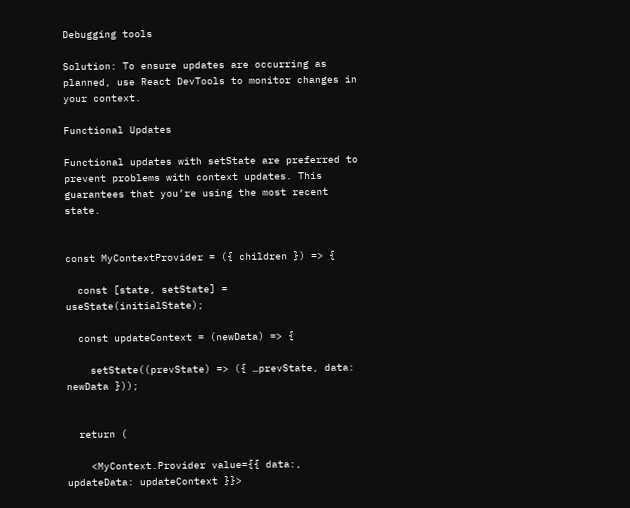Debugging tools

Solution: To ensure updates are occurring as planned, use React DevTools to monitor changes in your context.

Functional Updates

Functional updates with setState are preferred to prevent problems with context updates. This guarantees that you’re using the most recent state.


const MyContextProvider = ({ children }) => {

  const [state, setState] = useState(initialState);

  const updateContext = (newData) => {

    setState((prevState) => ({ …prevState, data: newData }));


  return (

    <MyContext.Provider value={{ data:, updateData: updateContext }}>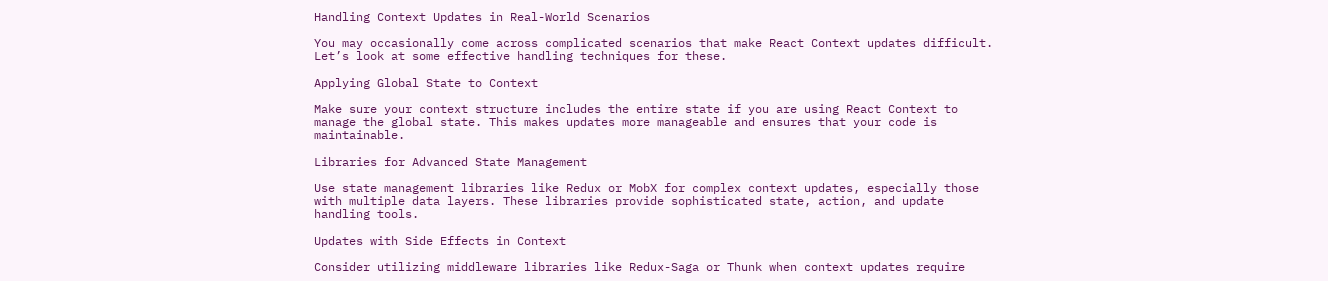Handling Context Updates in Real-World Scenarios

You may occasionally come across complicated scenarios that make React Context updates difficult. Let’s look at some effective handling techniques for these.

Applying Global State to Context

Make sure your context structure includes the entire state if you are using React Context to manage the global state. This makes updates more manageable and ensures that your code is maintainable.

Libraries for Advanced State Management

Use state management libraries like Redux or MobX for complex context updates, especially those with multiple data layers. These libraries provide sophisticated state, action, and update handling tools.

Updates with Side Effects in Context

Consider utilizing middleware libraries like Redux-Saga or Thunk when context updates require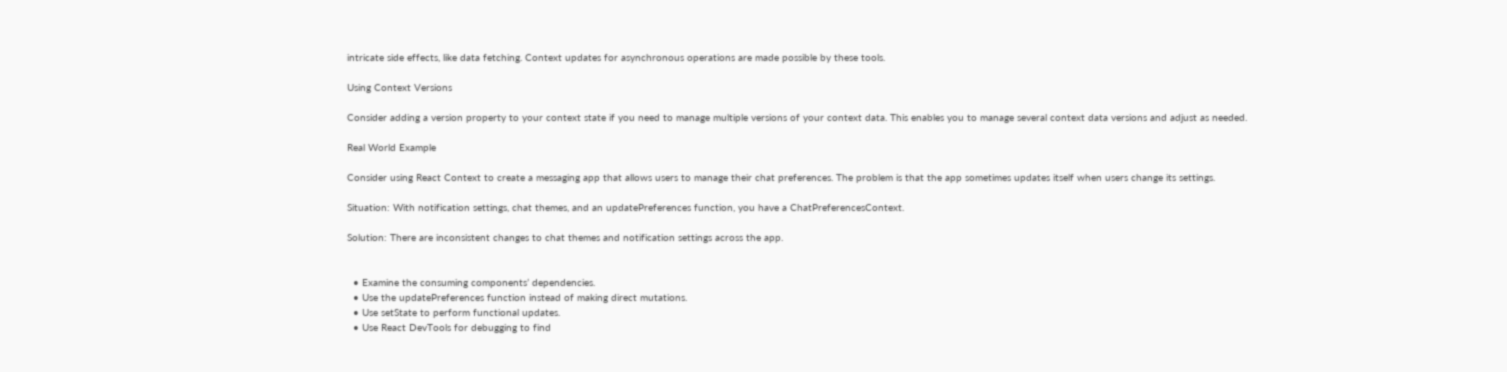intricate side effects, like data fetching. Context updates for asynchronous operations are made possible by these tools.

Using Context Versions

Consider adding a version property to your context state if you need to manage multiple versions of your context data. This enables you to manage several context data versions and adjust as needed.

Real World Example

Consider using React Context to create a messaging app that allows users to manage their chat preferences. The problem is that the app sometimes updates itself when users change its settings.

Situation: With notification settings, chat themes, and an updatePreferences function, you have a ChatPreferencesContext.

Solution: There are inconsistent changes to chat themes and notification settings across the app.


  • Examine the consuming components’ dependencies.
  • Use the updatePreferences function instead of making direct mutations.
  • Use setState to perform functional updates.
  • Use React DevTools for debugging to find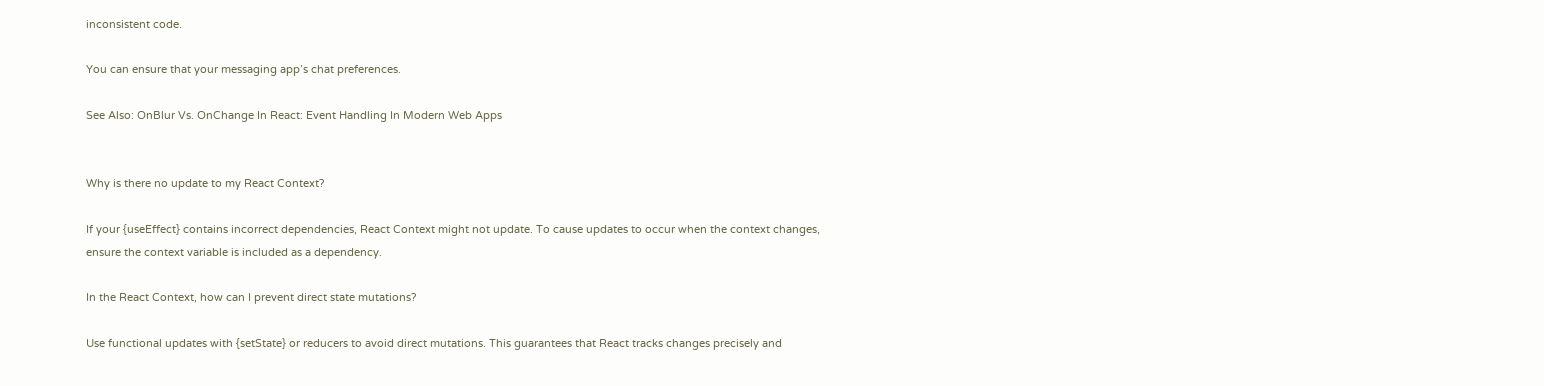inconsistent code.

You can ensure that your messaging app’s chat preferences.

See Also: OnBlur Vs. OnChange In React: Event Handling In Modern Web Apps


Why is there no update to my React Context?

If your {useEffect} contains incorrect dependencies, React Context might not update. To cause updates to occur when the context changes, ensure the context variable is included as a dependency.

In the React Context, how can I prevent direct state mutations?

Use functional updates with {setState} or reducers to avoid direct mutations. This guarantees that React tracks changes precisely and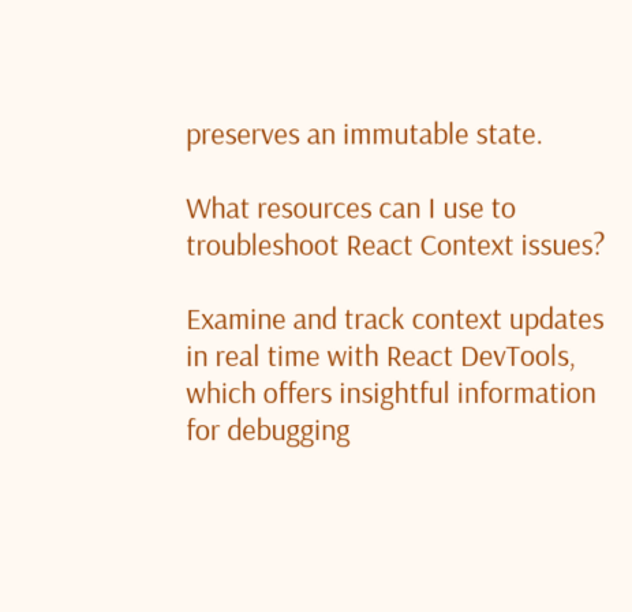preserves an immutable state.

What resources can I use to troubleshoot React Context issues?

Examine and track context updates in real time with React DevTools, which offers insightful information for debugging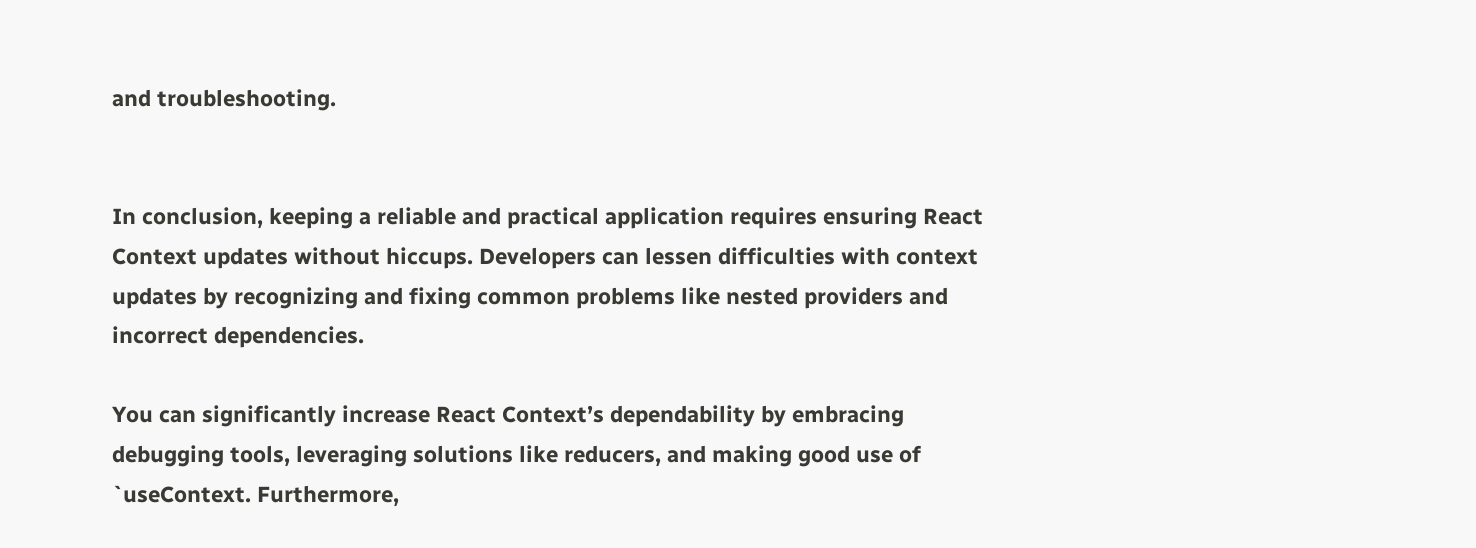and troubleshooting.


In conclusion, keeping a reliable and practical application requires ensuring React Context updates without hiccups. Developers can lessen difficulties with context updates by recognizing and fixing common problems like nested providers and incorrect dependencies.

You can significantly increase React Context’s dependability by embracing debugging tools, leveraging solutions like reducers, and making good use of `useContext. Furthermore,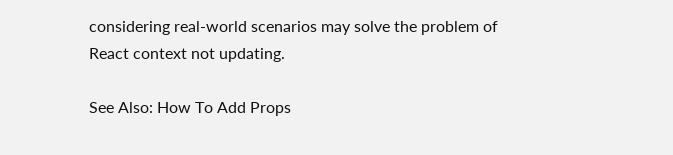considering real-world scenarios may solve the problem of React context not updating.

See Also: How To Add Props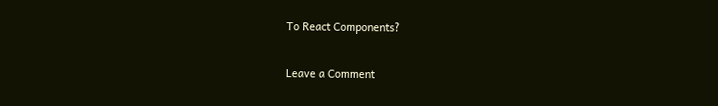To React Components?

Leave a Comment